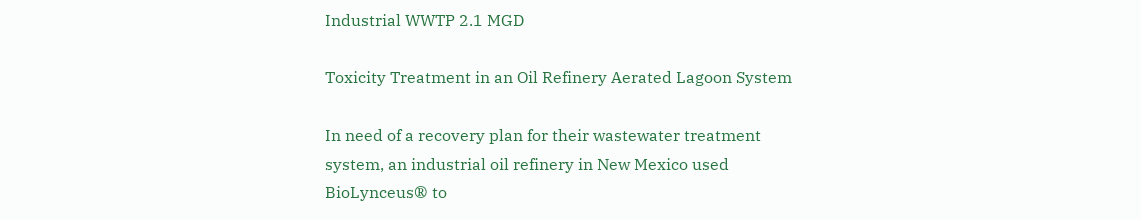Industrial WWTP 2.1 MGD

Toxicity Treatment in an Oil Refinery Aerated Lagoon System

In need of a recovery plan for their wastewater treatment system, an industrial oil refinery in New Mexico used BioLynceus® to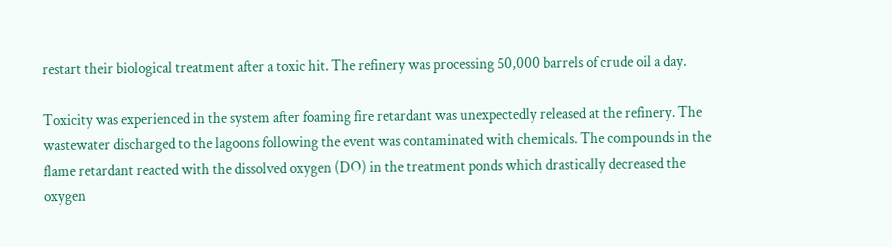restart their biological treatment after a toxic hit. The refinery was processing 50,000 barrels of crude oil a day.

Toxicity was experienced in the system after foaming fire retardant was unexpectedly released at the refinery. The wastewater discharged to the lagoons following the event was contaminated with chemicals. The compounds in the flame retardant reacted with the dissolved oxygen (DO) in the treatment ponds which drastically decreased the oxygen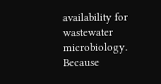availability for wastewater microbiology. Because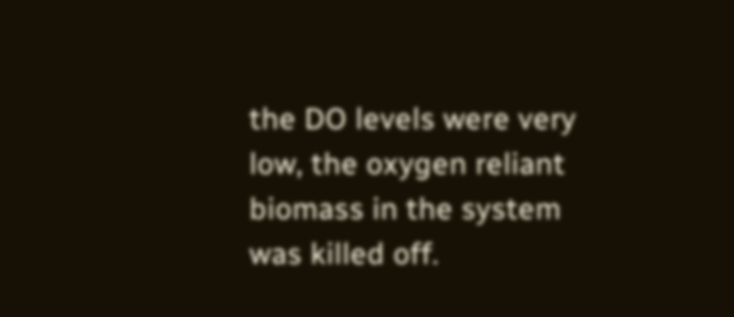the DO levels were very low, the oxygen reliant biomass in the system was killed off.